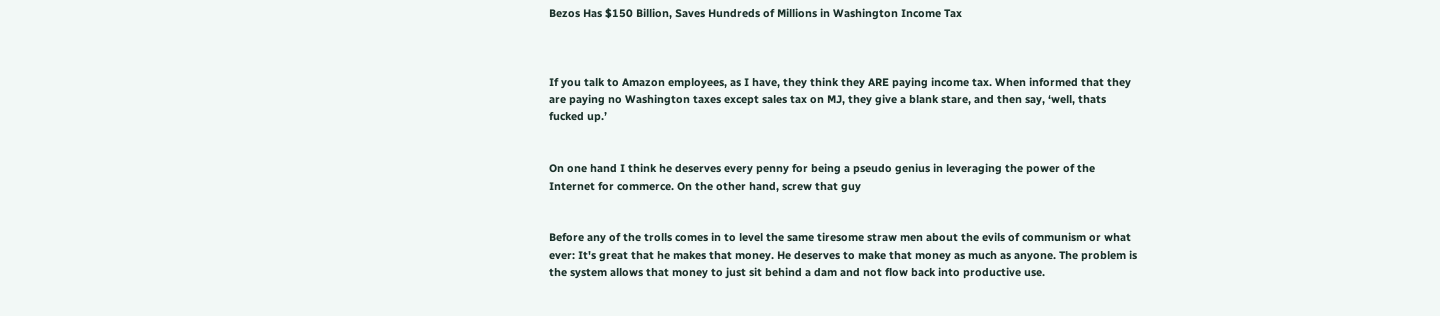Bezos Has $150 Billion, Saves Hundreds of Millions in Washington Income Tax



If you talk to Amazon employees, as I have, they think they ARE paying income tax. When informed that they are paying no Washington taxes except sales tax on MJ, they give a blank stare, and then say, ‘well, thats fucked up.’


On one hand I think he deserves every penny for being a pseudo genius in leveraging the power of the Internet for commerce. On the other hand, screw that guy


Before any of the trolls comes in to level the same tiresome straw men about the evils of communism or what ever: It's great that he makes that money. He deserves to make that money as much as anyone. The problem is the system allows that money to just sit behind a dam and not flow back into productive use.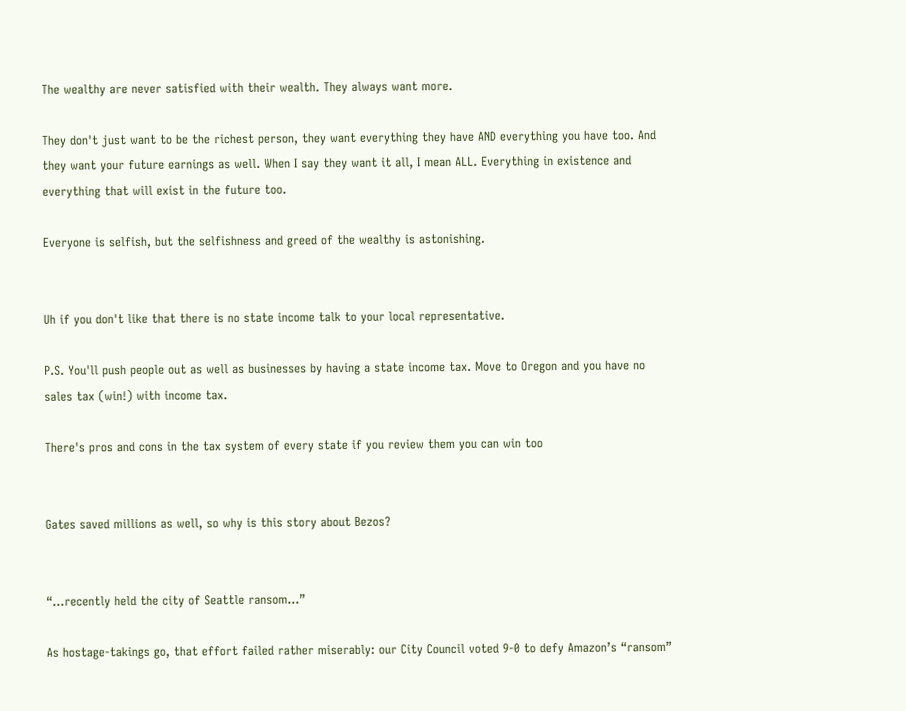The wealthy are never satisfied with their wealth. They always want more.

They don't just want to be the richest person, they want everything they have AND everything you have too. And they want your future earnings as well. When I say they want it all, I mean ALL. Everything in existence and everything that will exist in the future too.

Everyone is selfish, but the selfishness and greed of the wealthy is astonishing.


Uh if you don't like that there is no state income talk to your local representative.

P.S. You'll push people out as well as businesses by having a state income tax. Move to Oregon and you have no sales tax (win!) with income tax.

There's pros and cons in the tax system of every state if you review them you can win too


Gates saved millions as well, so why is this story about Bezos?


“...recently held the city of Seattle ransom...”

As hostage-takings go, that effort failed rather miserably: our City Council voted 9-0 to defy Amazon’s “ransom”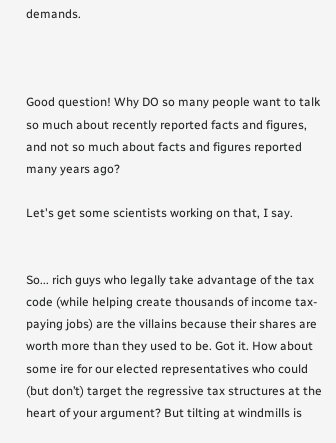demands.



Good question! Why DO so many people want to talk so much about recently reported facts and figures, and not so much about facts and figures reported many years ago?

Let's get some scientists working on that, I say.


So... rich guys who legally take advantage of the tax code (while helping create thousands of income tax-paying jobs) are the villains because their shares are worth more than they used to be. Got it. How about some ire for our elected representatives who could (but don’t) target the regressive tax structures at the heart of your argument? But tilting at windmills is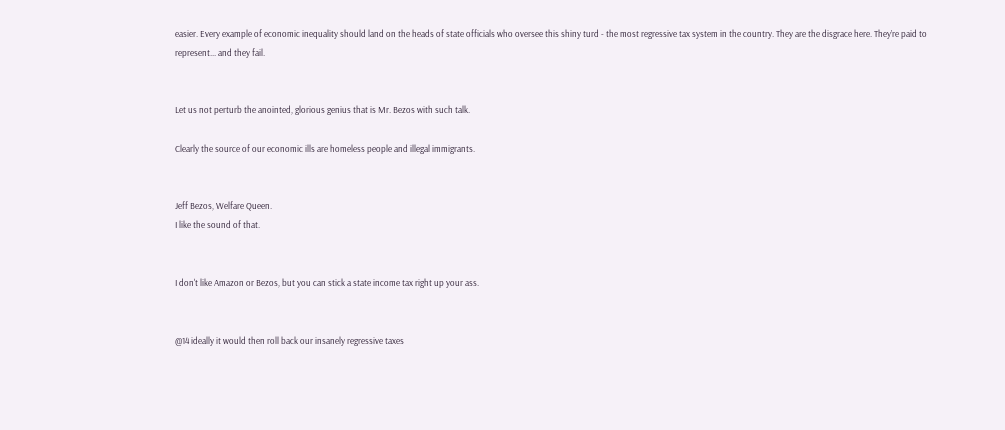easier. Every example of economic inequality should land on the heads of state officials who oversee this shiny turd - the most regressive tax system in the country. They are the disgrace here. They’re paid to represent... and they fail.


Let us not perturb the anointed, glorious genius that is Mr. Bezos with such talk.

Clearly the source of our economic ills are homeless people and illegal immigrants.


Jeff Bezos, Welfare Queen.
I like the sound of that.


I don't like Amazon or Bezos, but you can stick a state income tax right up your ass.


@14 ideally it would then roll back our insanely regressive taxes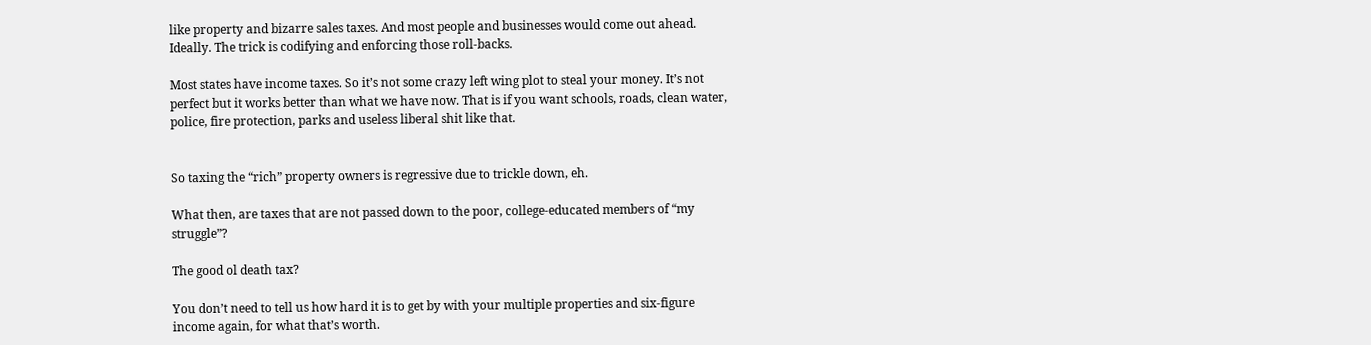like property and bizarre sales taxes. And most people and businesses would come out ahead. Ideally. The trick is codifying and enforcing those roll-backs.

Most states have income taxes. So it’s not some crazy left wing plot to steal your money. It’s not perfect but it works better than what we have now. That is if you want schools, roads, clean water, police, fire protection, parks and useless liberal shit like that.


So taxing the “rich” property owners is regressive due to trickle down, eh.

What then, are taxes that are not passed down to the poor, college-educated members of “my struggle”?

The good ol death tax?

You don’t need to tell us how hard it is to get by with your multiple properties and six-figure income again, for what that’s worth.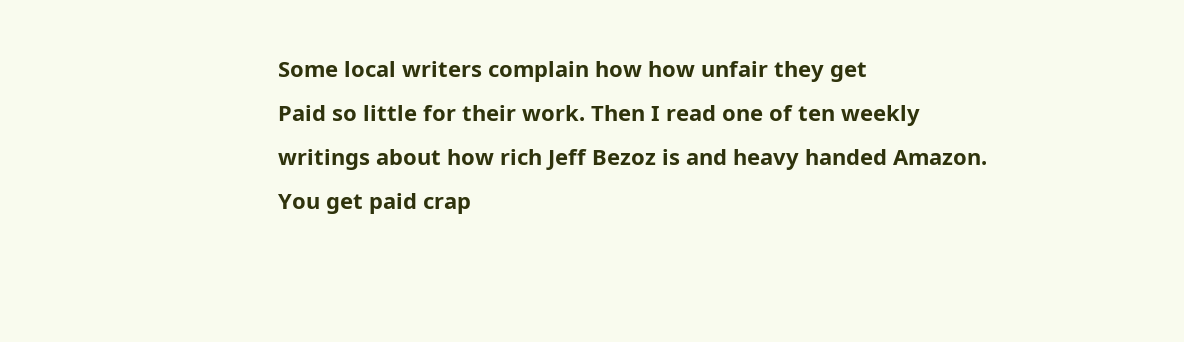Some local writers complain how how unfair they get
Paid so little for their work. Then I read one of ten weekly writings about how rich Jeff Bezoz is and heavy handed Amazon. You get paid crap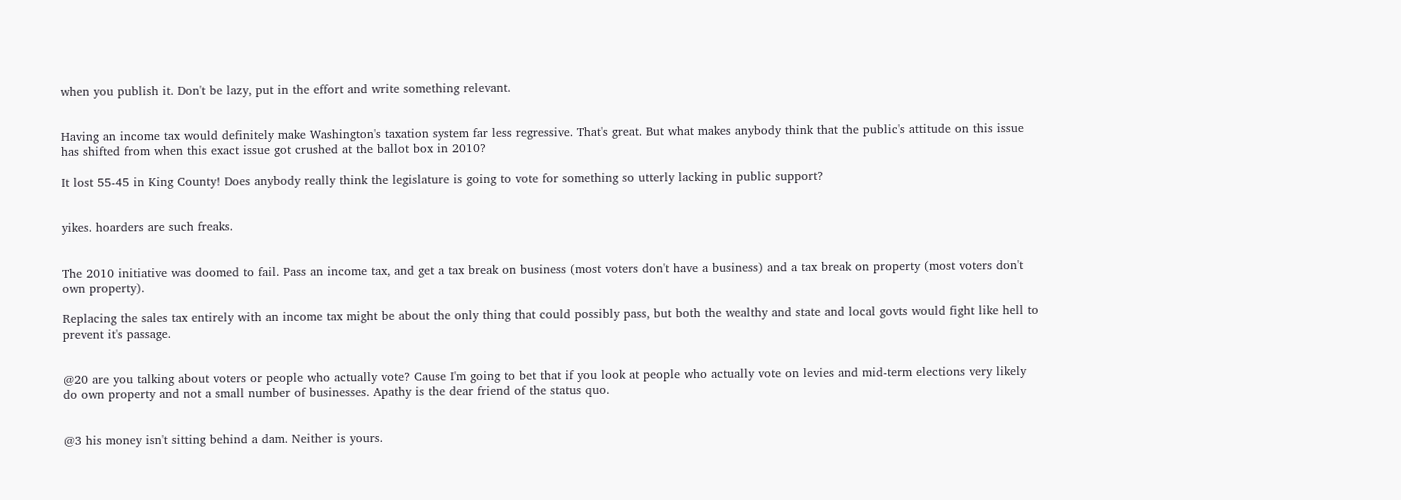when you publish it. Don't be lazy, put in the effort and write something relevant.


Having an income tax would definitely make Washington's taxation system far less regressive. That's great. But what makes anybody think that the public's attitude on this issue has shifted from when this exact issue got crushed at the ballot box in 2010?

It lost 55-45 in King County! Does anybody really think the legislature is going to vote for something so utterly lacking in public support?


yikes. hoarders are such freaks.


The 2010 initiative was doomed to fail. Pass an income tax, and get a tax break on business (most voters don't have a business) and a tax break on property (most voters don't own property).

Replacing the sales tax entirely with an income tax might be about the only thing that could possibly pass, but both the wealthy and state and local govts would fight like hell to prevent it's passage.


@20 are you talking about voters or people who actually vote? Cause I'm going to bet that if you look at people who actually vote on levies and mid-term elections very likely do own property and not a small number of businesses. Apathy is the dear friend of the status quo.


@3 his money isn't sitting behind a dam. Neither is yours.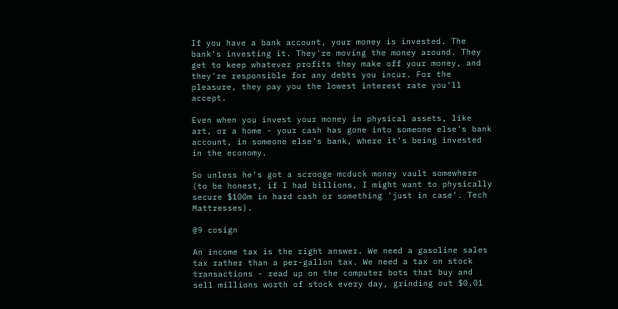If you have a bank account, your money is invested. The bank's investing it. They're moving the money around. They get to keep whatever profits they make off your money, and they're responsible for any debts you incur. For the pleasure, they pay you the lowest interest rate you'll accept.

Even when you invest your money in physical assets, like art, or a home - your cash has gone into someone else's bank account, in someone else's bank, where it's being invested in the economy.

So unless he's got a scrooge mcduck money vault somewhere (to be honest, if I had billions, I might want to physically secure $100m in hard cash or something 'just in case'. Tech Mattresses).

@9 cosign

An income tax is the right answer. We need a gasoline sales tax rather than a per-gallon tax. We need a tax on stock transactions - read up on the computer bots that buy and sell millions worth of stock every day, grinding out $0.01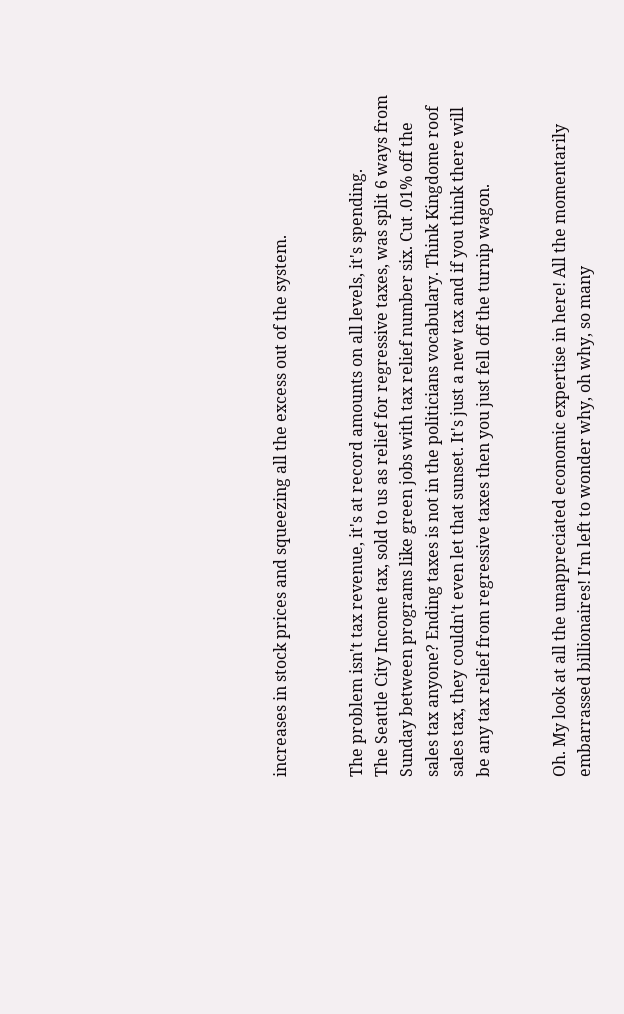increases in stock prices and squeezing all the excess out of the system.


The problem isn't tax revenue, it's at record amounts on all levels, it's spending.
The Seattle City Income tax, sold to us as relief for regressive taxes, was split 6 ways from Sunday between programs like green jobs with tax relief number six. Cut .01% off the sales tax anyone? Ending taxes is not in the politicians vocabulary. Think Kingdome roof sales tax, they couldn't even let that sunset. It's just a new tax and if you think there will be any tax relief from regressive taxes then you just fell off the turnip wagon.


Oh. My look at all the unappreciated economic expertise in here! All the momentarily embarrassed billionaires! I'm left to wonder why, oh why, so many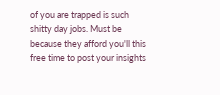of you are trapped is such shitty day jobs. Must be because they afford you'll this free time to post your insights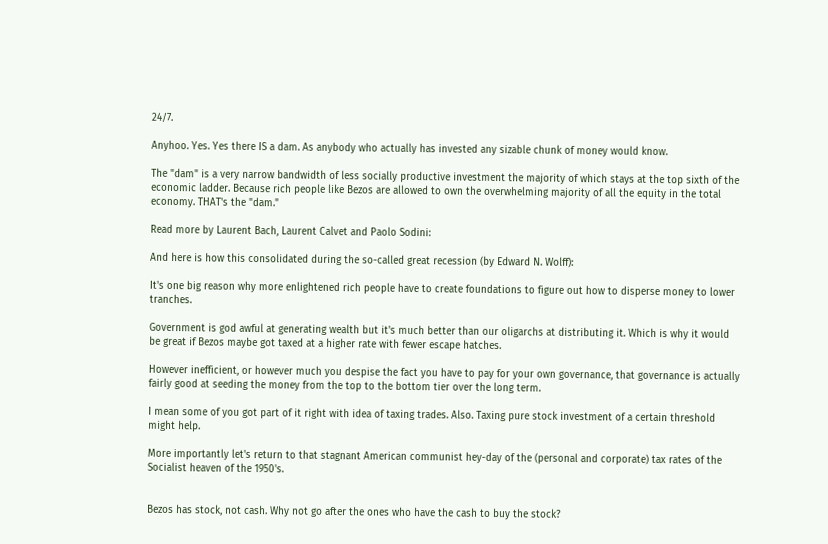24/7.

Anyhoo. Yes. Yes there IS a dam. As anybody who actually has invested any sizable chunk of money would know.

The "dam" is a very narrow bandwidth of less socially productive investment the majority of which stays at the top sixth of the economic ladder. Because rich people like Bezos are allowed to own the overwhelming majority of all the equity in the total economy. THAT's the "dam."

Read more by Laurent Bach, Laurent Calvet and Paolo Sodini:

And here is how this consolidated during the so-called great recession (by Edward N. Wolff):

It's one big reason why more enlightened rich people have to create foundations to figure out how to disperse money to lower tranches.

Government is god awful at generating wealth but it's much better than our oligarchs at distributing it. Which is why it would be great if Bezos maybe got taxed at a higher rate with fewer escape hatches.

However inefficient, or however much you despise the fact you have to pay for your own governance, that governance is actually fairly good at seeding the money from the top to the bottom tier over the long term.

I mean some of you got part of it right with idea of taxing trades. Also. Taxing pure stock investment of a certain threshold might help.

More importantly let's return to that stagnant American communist hey-day of the (personal and corporate) tax rates of the Socialist heaven of the 1950's.


Bezos has stock, not cash. Why not go after the ones who have the cash to buy the stock?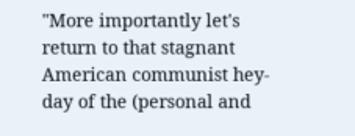"More importantly let's return to that stagnant American communist hey-day of the (personal and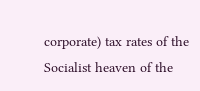corporate) tax rates of the Socialist heaven of the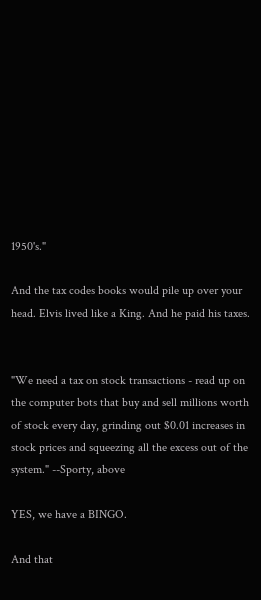1950's."

And the tax codes books would pile up over your head. Elvis lived like a King. And he paid his taxes.


"We need a tax on stock transactions - read up on the computer bots that buy and sell millions worth of stock every day, grinding out $0.01 increases in stock prices and squeezing all the excess out of the system." --Sporty, above

YES, we have a BINGO.

And that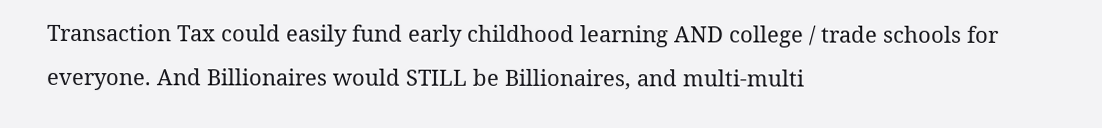Transaction Tax could easily fund early childhood learning AND college / trade schools for everyone. And Billionaires would STILL be Billionaires, and multi-multi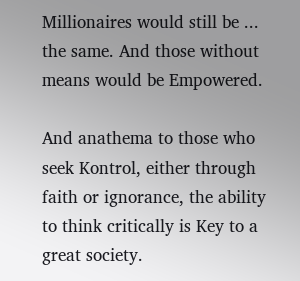Millionaires would still be ... the same. And those without means would be Empowered.

And anathema to those who seek Kontrol, either through faith or ignorance, the ability to think critically is Key to a great society.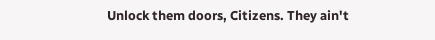Unlock them doors, Citizens. They ain't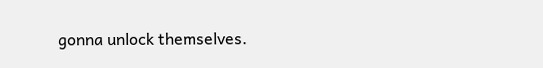gonna unlock themselves.